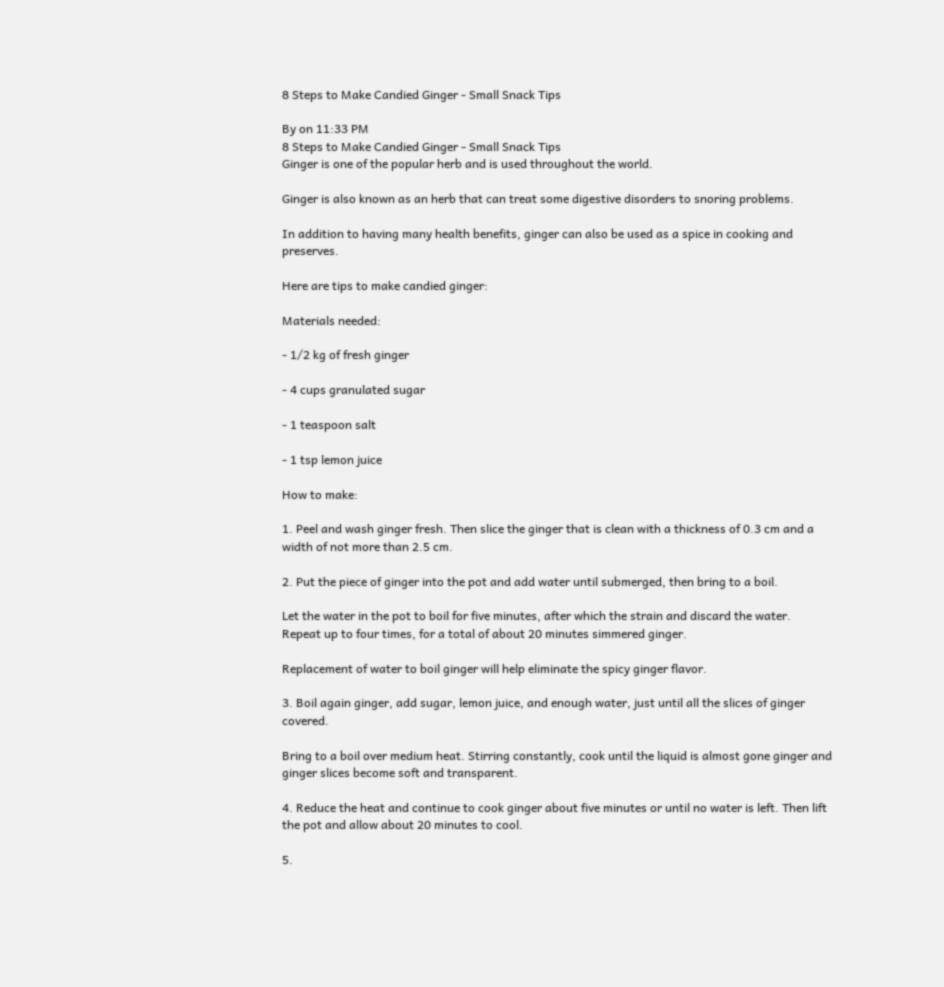8 Steps to Make Candied Ginger - Small Snack Tips

By on 11:33 PM
8 Steps to Make Candied Ginger - Small Snack Tips
Ginger is one of the popular herb and is used throughout the world.

Ginger is also known as an herb that can treat some digestive disorders to snoring problems.

In addition to having many health benefits, ginger can also be used as a spice in cooking and preserves.

Here are tips to make candied ginger:

Materials needed:

- 1/2 kg of fresh ginger

- 4 cups granulated sugar

- 1 teaspoon salt

- 1 tsp lemon juice

How to make:

1. Peel and wash ginger fresh. Then slice the ginger that is clean with a thickness of 0.3 cm and a width of not more than 2.5 cm.

2. Put the piece of ginger into the pot and add water until submerged, then bring to a boil.

Let the water in the pot to boil for five minutes, after which the strain and discard the water. Repeat up to four times, for a total of about 20 minutes simmered ginger.

Replacement of water to boil ginger will help eliminate the spicy ginger flavor.

3. Boil again ginger, add sugar, lemon juice, and enough water, just until all the slices of ginger covered.

Bring to a boil over medium heat. Stirring constantly, cook until the liquid is almost gone ginger and ginger slices become soft and transparent.

4. Reduce the heat and continue to cook ginger about five minutes or until no water is left. Then lift the pot and allow about 20 minutes to cool.

5.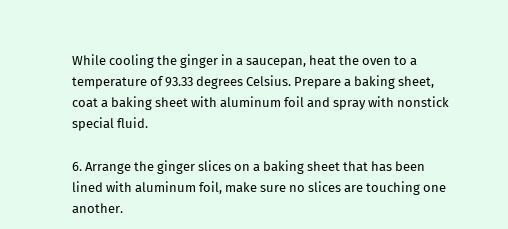While cooling the ginger in a saucepan, heat the oven to a temperature of 93.33 degrees Celsius. Prepare a baking sheet, coat a baking sheet with aluminum foil and spray with nonstick special fluid.

6. Arrange the ginger slices on a baking sheet that has been lined with aluminum foil, make sure no slices are touching one another.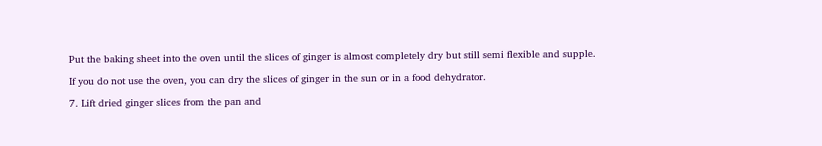Put the baking sheet into the oven until the slices of ginger is almost completely dry but still semi flexible and supple.

If you do not use the oven, you can dry the slices of ginger in the sun or in a food dehydrator.

7. Lift dried ginger slices from the pan and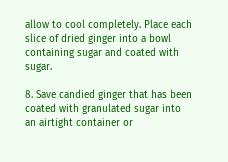allow to cool completely. Place each slice of dried ginger into a bowl containing sugar and coated with sugar.

8. Save candied ginger that has been coated with granulated sugar into an airtight container or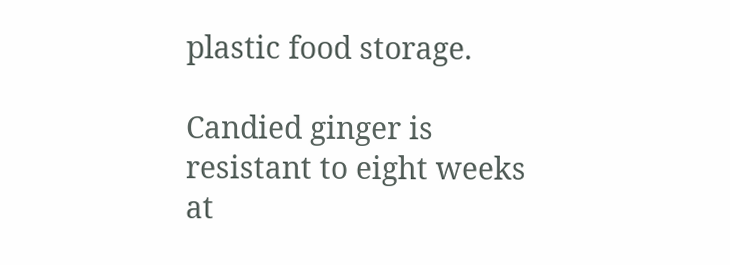plastic food storage.

Candied ginger is resistant to eight weeks at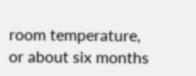room temperature, or about six months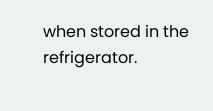when stored in the refrigerator.